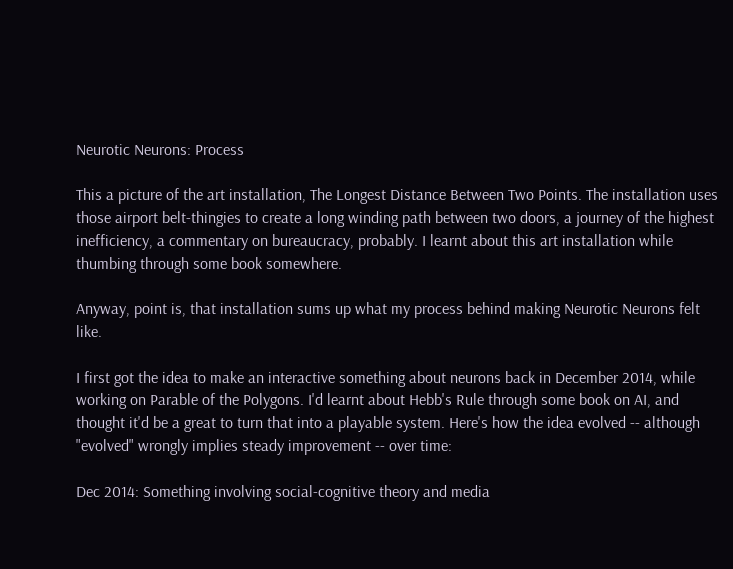Neurotic Neurons: Process

This a picture of the art installation, The Longest Distance Between Two Points. The installation uses those airport belt-thingies to create a long winding path between two doors, a journey of the highest inefficiency, a commentary on bureaucracy, probably. I learnt about this art installation while thumbing through some book somewhere.

Anyway, point is, that installation sums up what my process behind making Neurotic Neurons felt like.

I first got the idea to make an interactive something about neurons back in December 2014, while working on Parable of the Polygons. I'd learnt about Hebb's Rule through some book on AI, and thought it'd be a great to turn that into a playable system. Here's how the idea evolved -- although "evolved" wrongly implies steady improvement -- over time:

Dec 2014: Something involving social-cognitive theory and media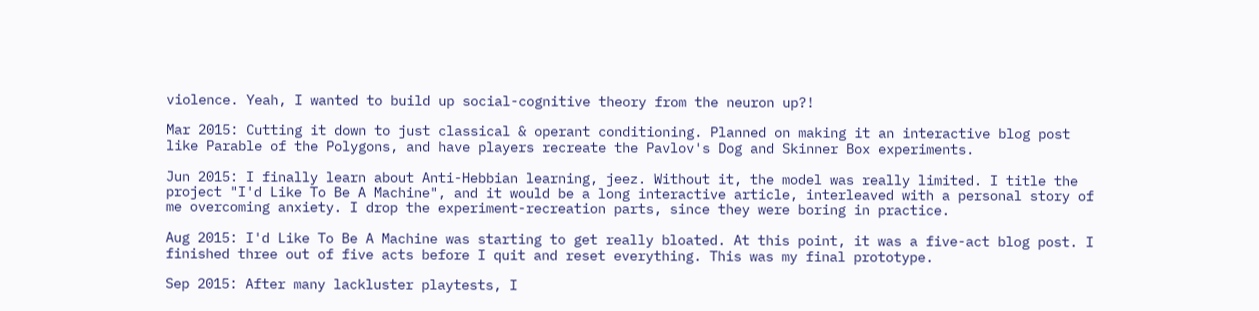violence. Yeah, I wanted to build up social-cognitive theory from the neuron up?!

Mar 2015: Cutting it down to just classical & operant conditioning. Planned on making it an interactive blog post like Parable of the Polygons, and have players recreate the Pavlov's Dog and Skinner Box experiments.

Jun 2015: I finally learn about Anti-Hebbian learning, jeez. Without it, the model was really limited. I title the project "I'd Like To Be A Machine", and it would be a long interactive article, interleaved with a personal story of me overcoming anxiety. I drop the experiment-recreation parts, since they were boring in practice.

Aug 2015: I'd Like To Be A Machine was starting to get really bloated. At this point, it was a five-act blog post. I finished three out of five acts before I quit and reset everything. This was my final prototype.

Sep 2015: After many lackluster playtests, I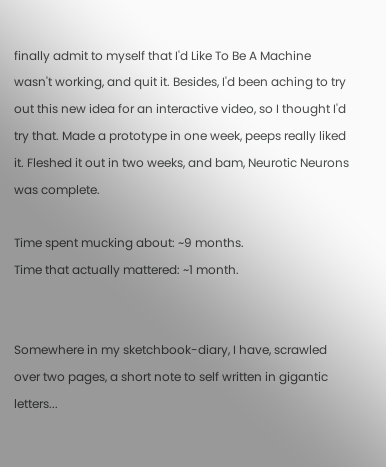finally admit to myself that I'd Like To Be A Machine wasn't working, and quit it. Besides, I'd been aching to try out this new idea for an interactive video, so I thought I'd try that. Made a prototype in one week, peeps really liked it. Fleshed it out in two weeks, and bam, Neurotic Neurons was complete.

Time spent mucking about: ~9 months.
Time that actually mattered: ~1 month.


Somewhere in my sketchbook-diary, I have, scrawled over two pages, a short note to self written in gigantic letters...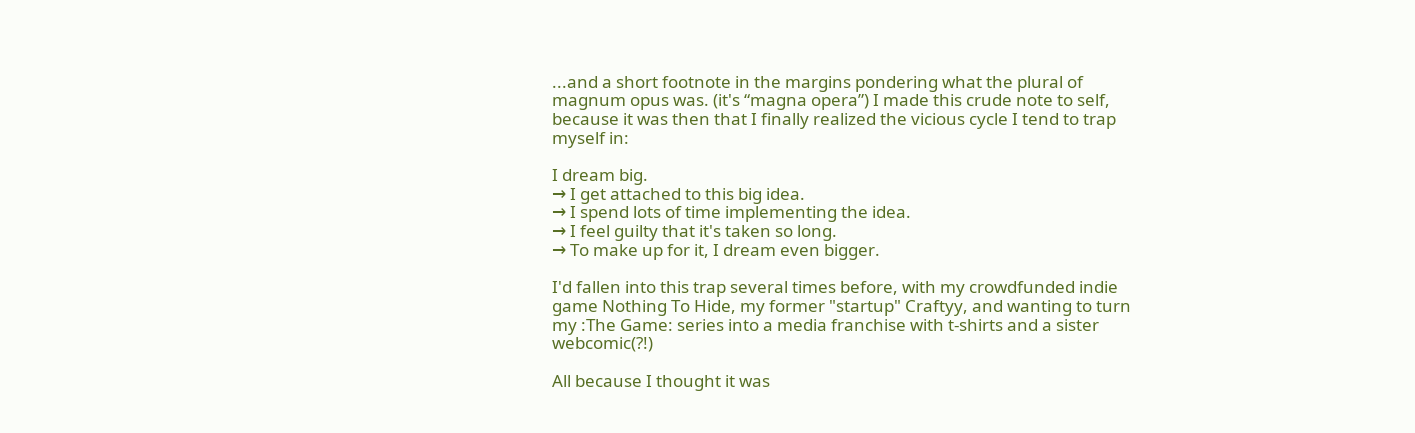...and a short footnote in the margins pondering what the plural of magnum opus was. (it's “magna opera”) I made this crude note to self, because it was then that I finally realized the vicious cycle I tend to trap myself in:

I dream big.
→ I get attached to this big idea.
→ I spend lots of time implementing the idea.
→ I feel guilty that it's taken so long.
→ To make up for it, I dream even bigger.

I'd fallen into this trap several times before, with my crowdfunded indie game Nothing To Hide, my former "startup" Craftyy, and wanting to turn my :The Game: series into a media franchise with t-shirts and a sister webcomic(?!)

All because I thought it was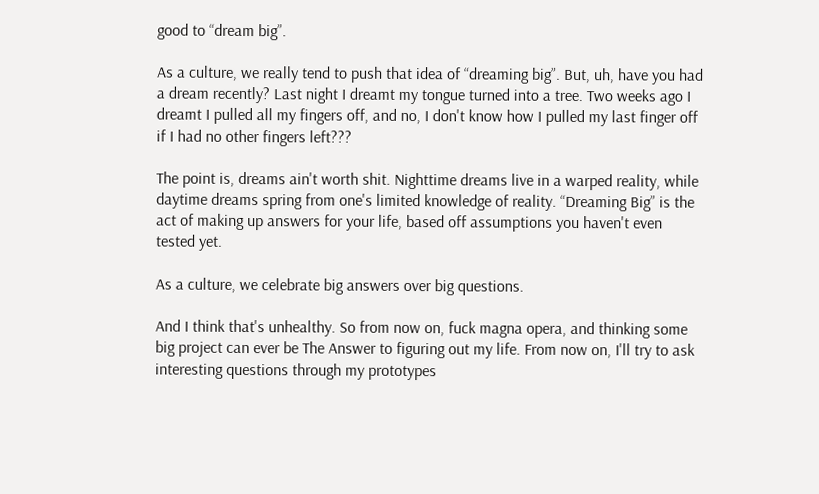good to “dream big”.

As a culture, we really tend to push that idea of “dreaming big”. But, uh, have you had a dream recently? Last night I dreamt my tongue turned into a tree. Two weeks ago I dreamt I pulled all my fingers off, and no, I don't know how I pulled my last finger off if I had no other fingers left???

The point is, dreams ain't worth shit. Nighttime dreams live in a warped reality, while daytime dreams spring from one's limited knowledge of reality. “Dreaming Big” is the act of making up answers for your life, based off assumptions you haven't even tested yet.

As a culture, we celebrate big answers over big questions.

And I think that's unhealthy. So from now on, fuck magna opera, and thinking some big project can ever be The Answer to figuring out my life. From now on, I'll try to ask interesting questions through my prototypes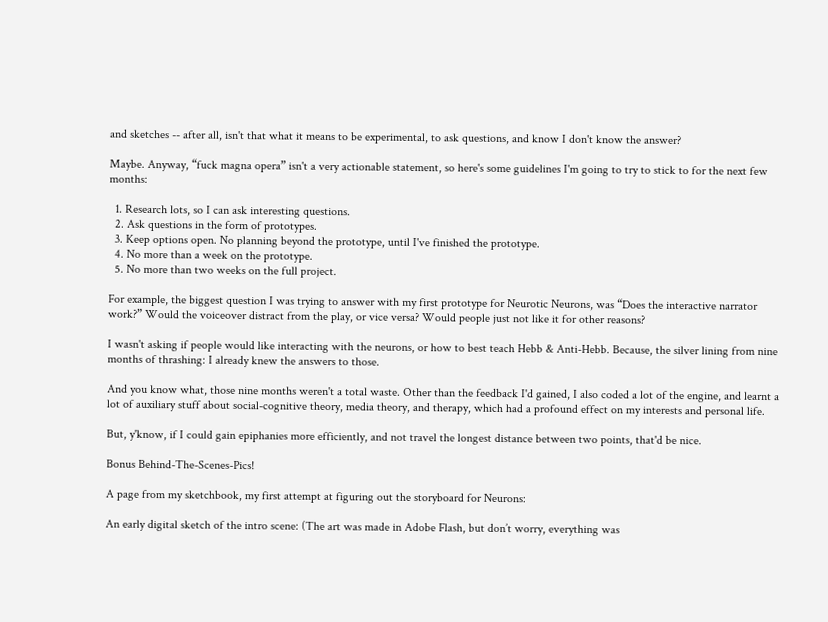and sketches -- after all, isn't that what it means to be experimental, to ask questions, and know I don't know the answer?

Maybe. Anyway, “fuck magna opera” isn't a very actionable statement, so here's some guidelines I'm going to try to stick to for the next few months:

  1. Research lots, so I can ask interesting questions.
  2. Ask questions in the form of prototypes.
  3. Keep options open. No planning beyond the prototype, until I've finished the prototype.
  4. No more than a week on the prototype.
  5. No more than two weeks on the full project.

For example, the biggest question I was trying to answer with my first prototype for Neurotic Neurons, was “Does the interactive narrator work?” Would the voiceover distract from the play, or vice versa? Would people just not like it for other reasons?

I wasn't asking if people would like interacting with the neurons, or how to best teach Hebb & Anti-Hebb. Because, the silver lining from nine months of thrashing: I already knew the answers to those.

And you know what, those nine months weren't a total waste. Other than the feedback I'd gained, I also coded a lot of the engine, and learnt a lot of auxiliary stuff about social-cognitive theory, media theory, and therapy, which had a profound effect on my interests and personal life.

But, y'know, if I could gain epiphanies more efficiently, and not travel the longest distance between two points, that'd be nice.

Bonus Behind-The-Scenes-Pics!

A page from my sketchbook, my first attempt at figuring out the storyboard for Neurons:

An early digital sketch of the intro scene: (The art was made in Adobe Flash, but don’t worry, everything was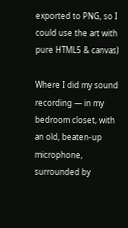exported to PNG, so I could use the art with pure HTML5 & canvas)

Where I did my sound recording — in my bedroom closet, with an old, beaten-up microphone, surrounded by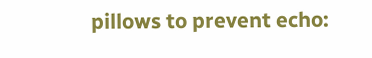pillows to prevent echo: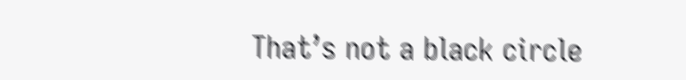That’s not a black circle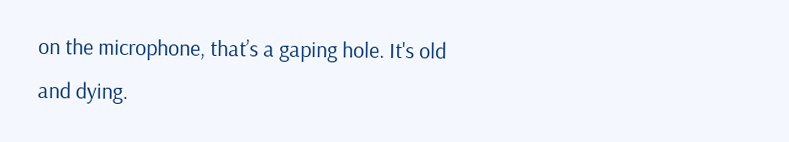on the microphone, that’s a gaping hole. It's old and dying.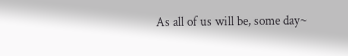As all of us will be, some day~